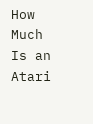How Much Is an Atari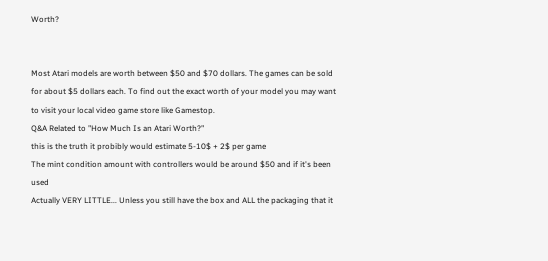Worth?


Most Atari models are worth between $50 and $70 dollars. The games can be sold for about $5 dollars each. To find out the exact worth of your model you may want to visit your local video game store like Gamestop.
Q&A Related to "How Much Is an Atari Worth?"
this is the truth it probibly would estimate 5-10$ + 2$ per game
The mint condition amount with controllers would be around $50 and if it's been used
Actually VERY LITTLE... Unless you still have the box and ALL the packaging that it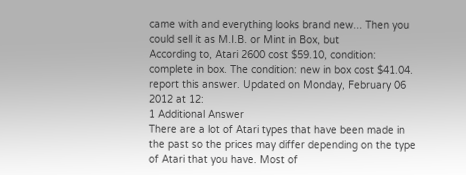came with and everything looks brand new... Then you could sell it as M.I.B. or Mint in Box, but
According to, Atari 2600 cost $59.10, condition: complete in box. The condition: new in box cost $41.04. report this answer. Updated on Monday, February 06 2012 at 12:
1 Additional Answer
There are a lot of Atari types that have been made in the past so the prices may differ depending on the type of Atari that you have. Most of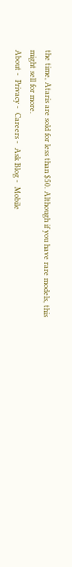the time, Ataris are sold for less than $50. Although if you have rare models, this might sell for more.
About -  Privacy -  Careers -  Ask Blog -  Mobile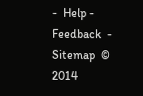-  Help -  Feedback  -  Sitemap  © 2014